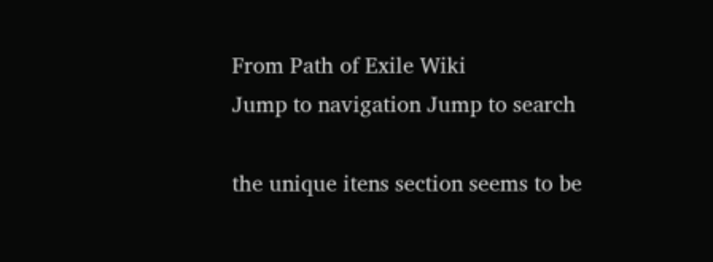From Path of Exile Wiki
Jump to navigation Jump to search

the unique itens section seems to be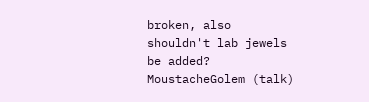broken, also shouldn't lab jewels be added? MoustacheGolem (talk)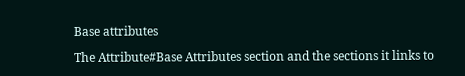Base attributes

The Attribute#Base Attributes section and the sections it links to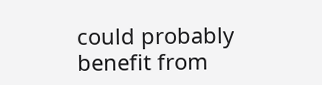could probably benefit from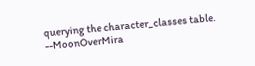querying the character_classes table. --MoonOverMira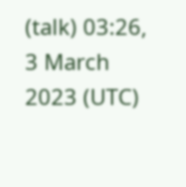(talk) 03:26, 3 March 2023 (UTC)